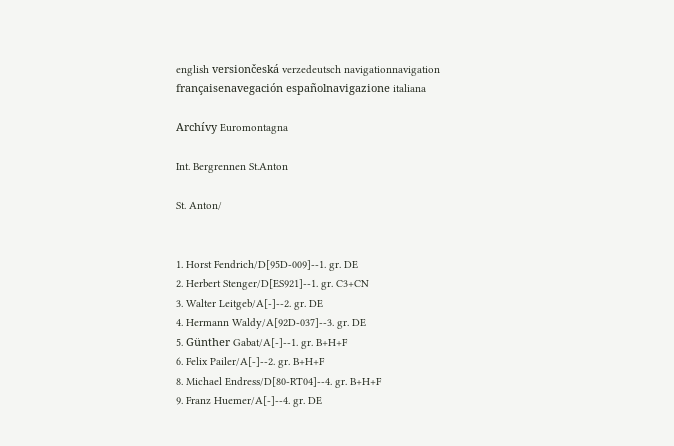english versiončeská verzedeutsch navigationnavigation françaisenavegación españolnavigazione italiana

Archívy Euromontagna

Int. Bergrennen St.Anton

St. Anton/


1. Horst Fendrich/D[95D-009]--1. gr. DE
2. Herbert Stenger/D[ES921]--1. gr. C3+CN
3. Walter Leitgeb/A[-]--2. gr. DE
4. Hermann Waldy/A[92D-037]--3. gr. DE
5. Günther Gabat/A[-]--1. gr. B+H+F
6. Felix Pailer/A[-]--2. gr. B+H+F
8. Michael Endress/D[80-RT04]--4. gr. B+H+F
9. Franz Huemer/A[-]--4. gr. DE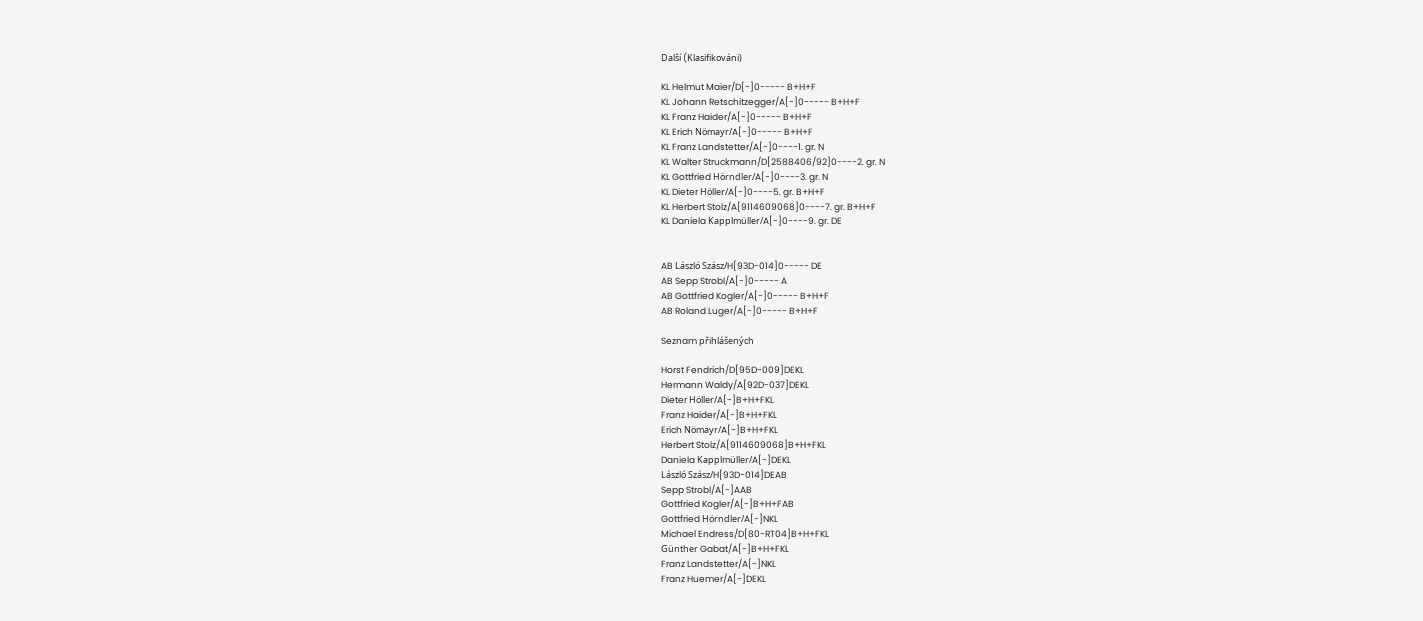Další (Klasifikováni)

KL Helmut Maier/D[-]0----- B+H+F
KL Johann Retschitzegger/A[-]0----- B+H+F
KL Franz Haider/A[-]0----- B+H+F
KL Erich Nömayr/A[-]0----- B+H+F
KL Franz Landstetter/A[-]0----1. gr. N
KL Walter Struckmann/D[2588406/92]0----2. gr. N
KL Gottfried Hörndler/A[-]0----3. gr. N
KL Dieter Höller/A[-]0----5. gr. B+H+F
KL Herbert Stolz/A[9114609068]0----7. gr. B+H+F
KL Daniela Kapplmüller/A[-]0----9. gr. DE


AB László Szász/H[93D-014]0----- DE
AB Sepp Strobl/A[-]0----- A
AB Gottfried Kogler/A[-]0----- B+H+F
AB Roland Luger/A[-]0----- B+H+F

Seznam přihlášených

Horst Fendrich/D[95D-009]DEKL
Hermann Waldy/A[92D-037]DEKL
Dieter Höller/A[-]B+H+FKL
Franz Haider/A[-]B+H+FKL
Erich Nömayr/A[-]B+H+FKL
Herbert Stolz/A[9114609068]B+H+FKL
Daniela Kapplmüller/A[-]DEKL
László Szász/H[93D-014]DEAB
Sepp Strobl/A[-]AAB
Gottfried Kogler/A[-]B+H+FAB
Gottfried Hörndler/A[-]NKL
Michael Endress/D[80-RT04]B+H+FKL
Günther Gabat/A[-]B+H+FKL
Franz Landstetter/A[-]NKL
Franz Huemer/A[-]DEKL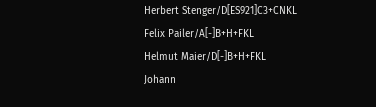Herbert Stenger/D[ES921]C3+CNKL
Felix Pailer/A[-]B+H+FKL
Helmut Maier/D[-]B+H+FKL
Johann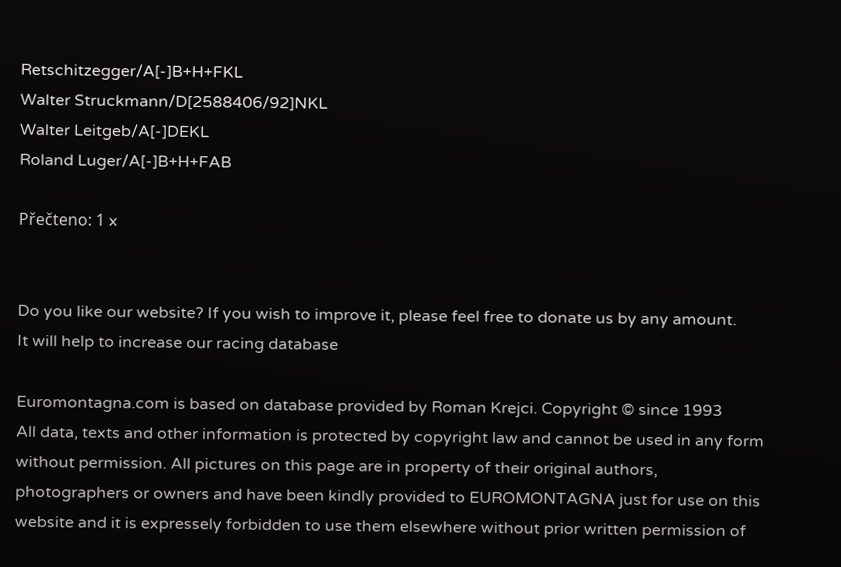Retschitzegger/A[-]B+H+FKL
Walter Struckmann/D[2588406/92]NKL
Walter Leitgeb/A[-]DEKL
Roland Luger/A[-]B+H+FAB

Přečteno: 1 x


Do you like our website? If you wish to improve it, please feel free to donate us by any amount.
It will help to increase our racing database

Euromontagna.com is based on database provided by Roman Krejci. Copyright © since 1993
All data, texts and other information is protected by copyright law and cannot be used in any form without permission. All pictures on this page are in property of their original authors, photographers or owners and have been kindly provided to EUROMONTAGNA just for use on this website and it is expressely forbidden to use them elsewhere without prior written permission of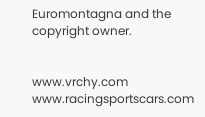Euromontagna and the copyright owner.


www.vrchy.com  www.racingsportscars.com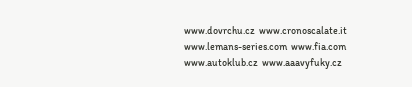www.dovrchu.cz  www.cronoscalate.it  www.lemans-series.com  www.fia.com  www.autoklub.cz  www.aaavyfuky.cz